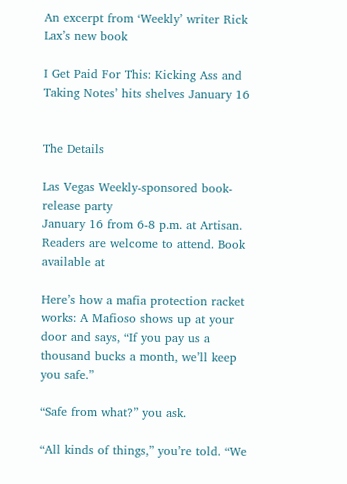An excerpt from ‘Weekly’ writer Rick Lax’s new book

I Get Paid For This: Kicking Ass and Taking Notes’ hits shelves January 16


The Details

Las Vegas Weekly-sponsored book-release party
January 16 from 6-8 p.m. at Artisan. Readers are welcome to attend. Book available at

Here’s how a mafia protection racket works: A Mafioso shows up at your door and says, “If you pay us a thousand bucks a month, we’ll keep you safe.”

“Safe from what?” you ask.

“All kinds of things,” you’re told. “We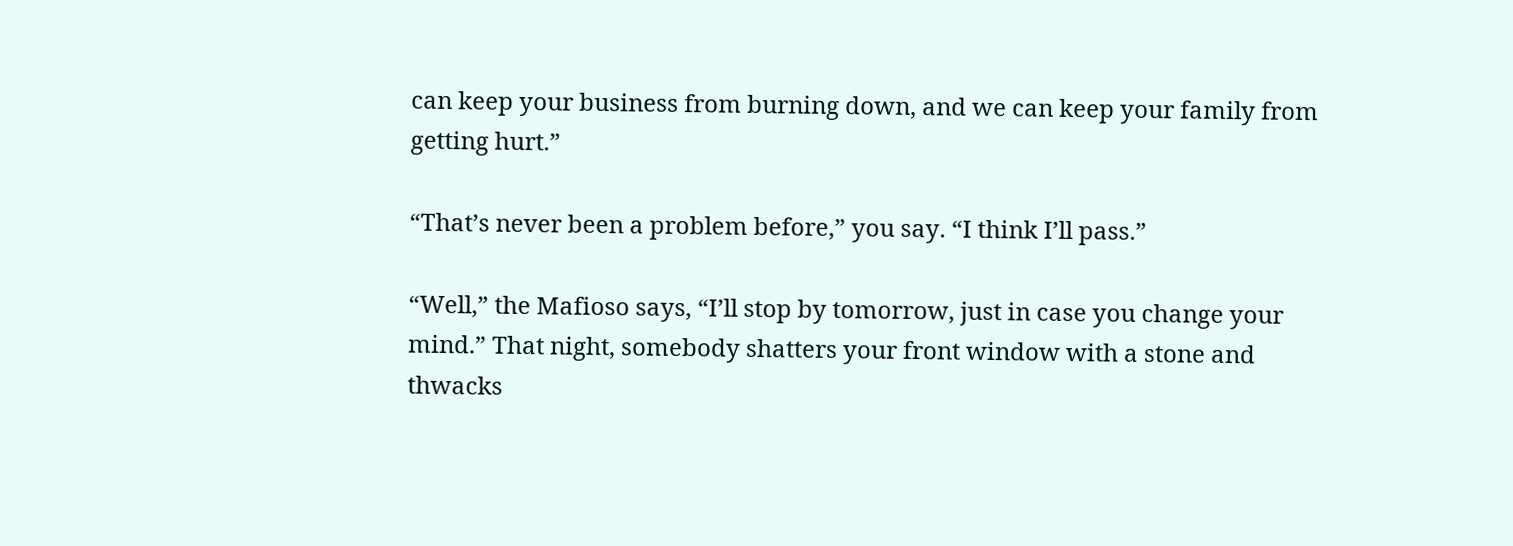can keep your business from burning down, and we can keep your family from getting hurt.”

“That’s never been a problem before,” you say. “I think I’ll pass.”

“Well,” the Mafioso says, “I’ll stop by tomorrow, just in case you change your mind.” That night, somebody shatters your front window with a stone and thwacks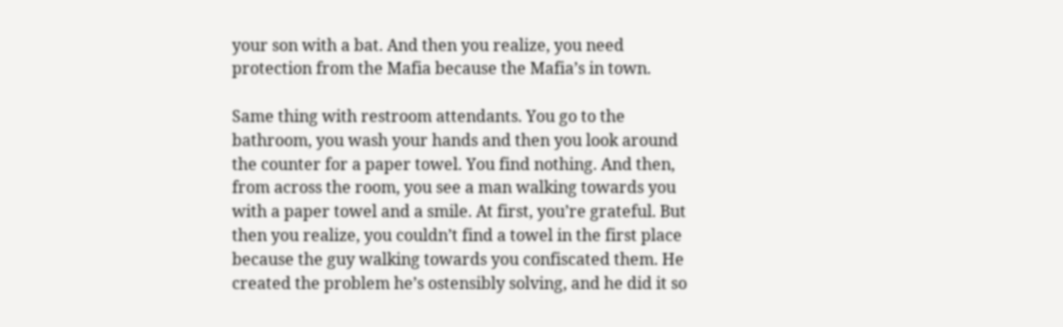your son with a bat. And then you realize, you need protection from the Mafia because the Mafia’s in town.

Same thing with restroom attendants. You go to the bathroom, you wash your hands and then you look around the counter for a paper towel. You find nothing. And then, from across the room, you see a man walking towards you with a paper towel and a smile. At first, you’re grateful. But then you realize, you couldn’t find a towel in the first place because the guy walking towards you confiscated them. He created the problem he’s ostensibly solving, and he did it so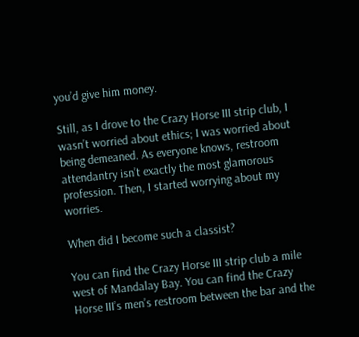you’d give him money.

Still, as I drove to the Crazy Horse III strip club, I wasn’t worried about ethics; I was worried about being demeaned. As everyone knows, restroom attendantry isn’t exactly the most glamorous profession. Then, I started worrying about my worries.

When did I become such a classist?

You can find the Crazy Horse III strip club a mile west of Mandalay Bay. You can find the Crazy Horse III’s men’s restroom between the bar and the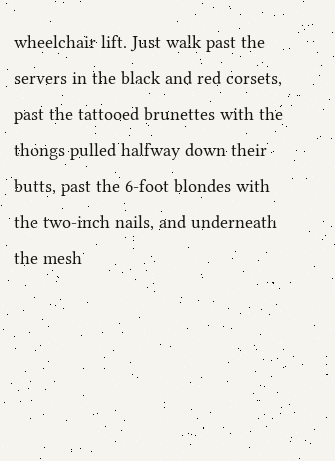wheelchair lift. Just walk past the servers in the black and red corsets, past the tattooed brunettes with the thongs pulled halfway down their butts, past the 6-foot blondes with the two-inch nails, and underneath the mesh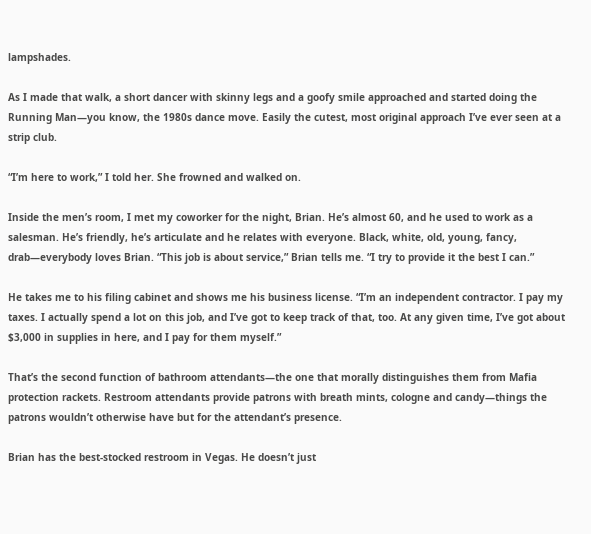lampshades.

As I made that walk, a short dancer with skinny legs and a goofy smile approached and started doing the Running Man—you know, the 1980s dance move. Easily the cutest, most original approach I’ve ever seen at a strip club.

“I’m here to work,” I told her. She frowned and walked on.

Inside the men’s room, I met my coworker for the night, Brian. He’s almost 60, and he used to work as a salesman. He’s friendly, he’s articulate and he relates with everyone. Black, white, old, young, fancy, drab—everybody loves Brian. “This job is about service,” Brian tells me. “I try to provide it the best I can.”

He takes me to his filing cabinet and shows me his business license. “I’m an independent contractor. I pay my taxes. I actually spend a lot on this job, and I’ve got to keep track of that, too. At any given time, I’ve got about $3,000 in supplies in here, and I pay for them myself.”

That’s the second function of bathroom attendants—the one that morally distinguishes them from Mafia protection rackets. Restroom attendants provide patrons with breath mints, cologne and candy—things the patrons wouldn’t otherwise have but for the attendant’s presence.

Brian has the best-stocked restroom in Vegas. He doesn’t just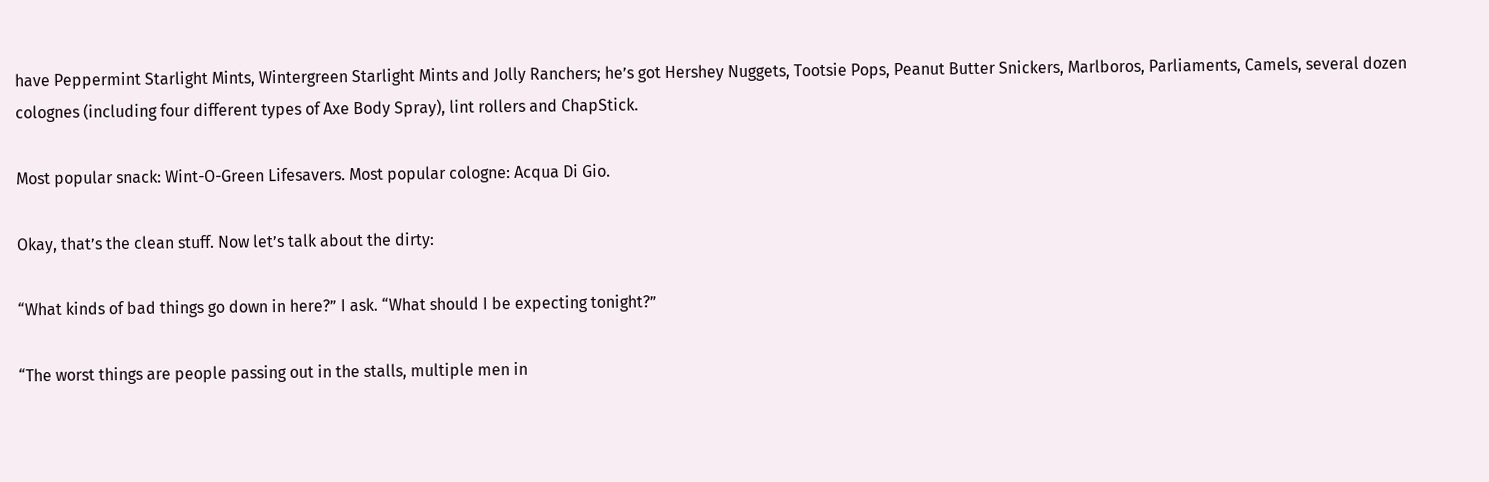have Peppermint Starlight Mints, Wintergreen Starlight Mints and Jolly Ranchers; he’s got Hershey Nuggets, Tootsie Pops, Peanut Butter Snickers, Marlboros, Parliaments, Camels, several dozen colognes (including four different types of Axe Body Spray), lint rollers and ChapStick.

Most popular snack: Wint-O-Green Lifesavers. Most popular cologne: Acqua Di Gio.

Okay, that’s the clean stuff. Now let’s talk about the dirty:

“What kinds of bad things go down in here?” I ask. “What should I be expecting tonight?”

“The worst things are people passing out in the stalls, multiple men in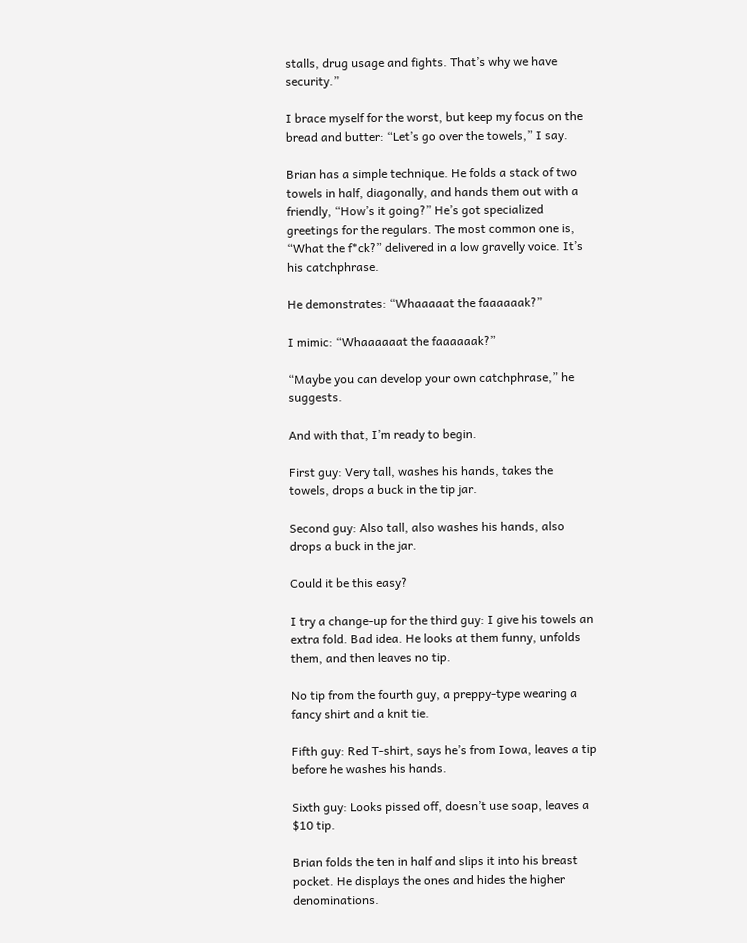stalls, drug usage and fights. That’s why we have security.”

I brace myself for the worst, but keep my focus on the bread and butter: “Let’s go over the towels,” I say.

Brian has a simple technique. He folds a stack of two towels in half, diagonally, and hands them out with a friendly, “How’s it going?” He’s got specialized greetings for the regulars. The most common one is, “What the f*ck?” delivered in a low gravelly voice. It’s his catchphrase.

He demonstrates: “Whaaaaat the faaaaaak?”

I mimic: “Whaaaaaat the faaaaaak?”

“Maybe you can develop your own catchphrase,” he suggests.

And with that, I’m ready to begin.

First guy: Very tall, washes his hands, takes the towels, drops a buck in the tip jar.

Second guy: Also tall, also washes his hands, also drops a buck in the jar.

Could it be this easy?

I try a change-up for the third guy: I give his towels an extra fold. Bad idea. He looks at them funny, unfolds them, and then leaves no tip.

No tip from the fourth guy, a preppy-type wearing a fancy shirt and a knit tie.

Fifth guy: Red T-shirt, says he’s from Iowa, leaves a tip before he washes his hands.

Sixth guy: Looks pissed off, doesn’t use soap, leaves a $10 tip.

Brian folds the ten in half and slips it into his breast pocket. He displays the ones and hides the higher denominations.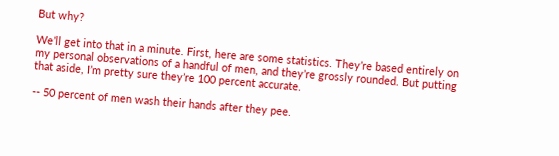But why?

We’ll get into that in a minute. First, here are some statistics. They’re based entirely on my personal observations of a handful of men, and they’re grossly rounded. But putting that aside, I’m pretty sure they’re 100 percent accurate.

-- 50 percent of men wash their hands after they pee.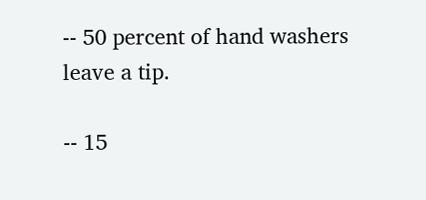-- 50 percent of hand washers leave a tip.

-- 15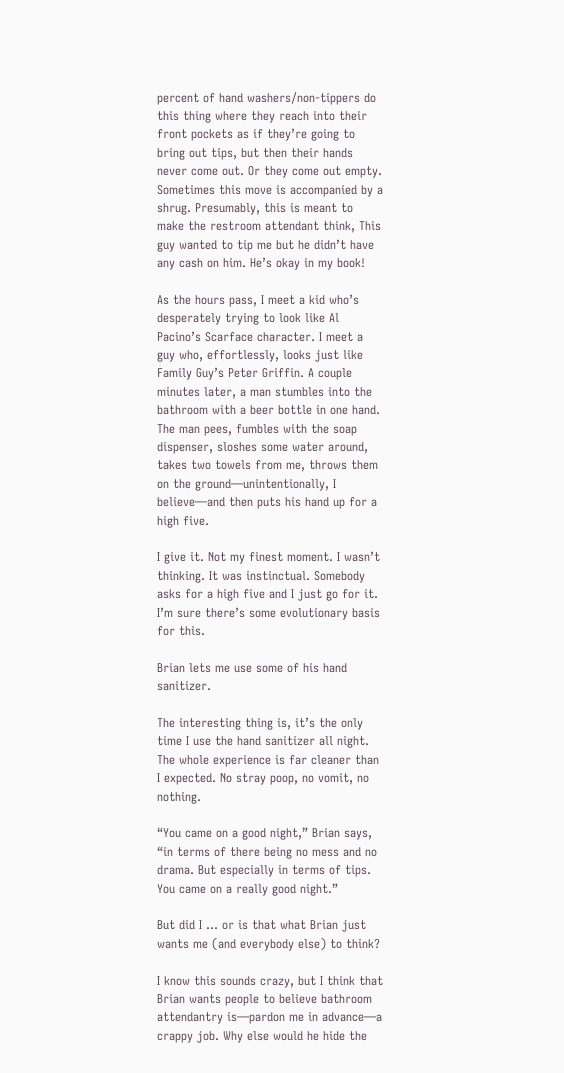percent of hand washers/non-tippers do this thing where they reach into their front pockets as if they’re going to bring out tips, but then their hands never come out. Or they come out empty. Sometimes this move is accompanied by a shrug. Presumably, this is meant to make the restroom attendant think, This guy wanted to tip me but he didn’t have any cash on him. He’s okay in my book!

As the hours pass, I meet a kid who’s desperately trying to look like Al Pacino’s Scarface character. I meet a guy who, effortlessly, looks just like Family Guy’s Peter Griffin. A couple minutes later, a man stumbles into the bathroom with a beer bottle in one hand. The man pees, fumbles with the soap dispenser, sloshes some water around, takes two towels from me, throws them on the ground—unintentionally, I believe—and then puts his hand up for a high five.

I give it. Not my finest moment. I wasn’t thinking. It was instinctual. Somebody asks for a high five and I just go for it. I’m sure there’s some evolutionary basis for this.

Brian lets me use some of his hand sanitizer.

The interesting thing is, it’s the only time I use the hand sanitizer all night. The whole experience is far cleaner than I expected. No stray poop, no vomit, no nothing.

“You came on a good night,” Brian says, “in terms of there being no mess and no drama. But especially in terms of tips. You came on a really good night.”

But did I … or is that what Brian just wants me (and everybody else) to think?

I know this sounds crazy, but I think that Brian wants people to believe bathroom attendantry is—pardon me in advance—a crappy job. Why else would he hide the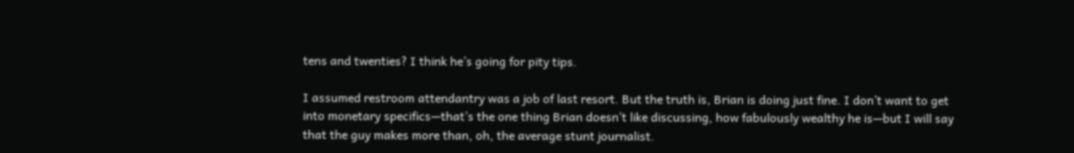tens and twenties? I think he’s going for pity tips.

I assumed restroom attendantry was a job of last resort. But the truth is, Brian is doing just fine. I don’t want to get into monetary specifics—that’s the one thing Brian doesn’t like discussing, how fabulously wealthy he is—but I will say that the guy makes more than, oh, the average stunt journalist.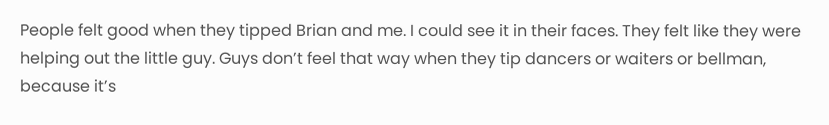People felt good when they tipped Brian and me. I could see it in their faces. They felt like they were helping out the little guy. Guys don’t feel that way when they tip dancers or waiters or bellman, because it’s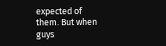expected of them. But when guys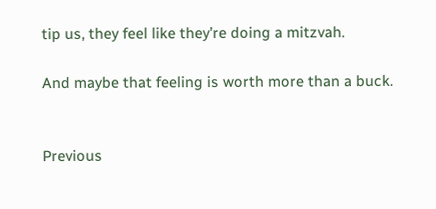tip us, they feel like they’re doing a mitzvah.

And maybe that feeling is worth more than a buck.


Previous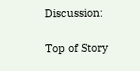Discussion:

Top of Story